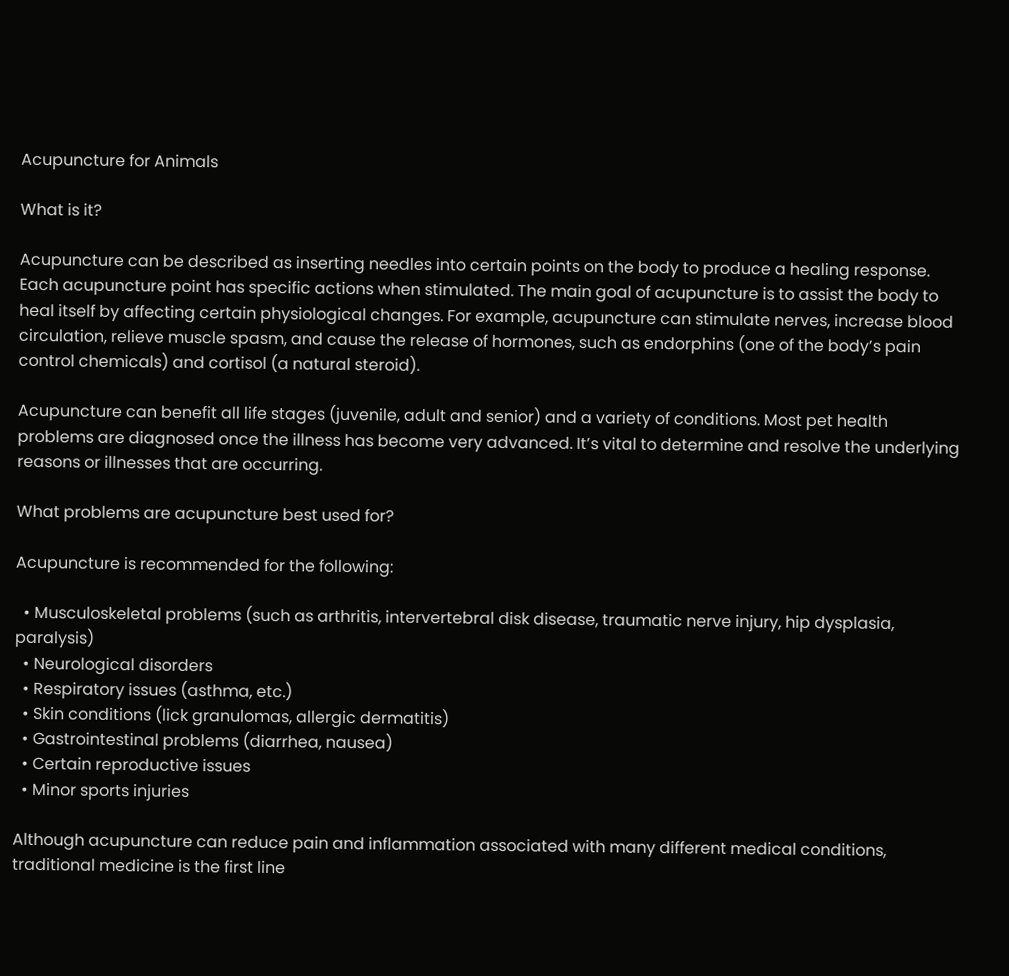Acupuncture for Animals

What is it?

Acupuncture can be described as inserting needles into certain points on the body to produce a healing response. Each acupuncture point has specific actions when stimulated. The main goal of acupuncture is to assist the body to heal itself by affecting certain physiological changes. For example, acupuncture can stimulate nerves, increase blood circulation, relieve muscle spasm, and cause the release of hormones, such as endorphins (one of the body’s pain control chemicals) and cortisol (a natural steroid).

Acupuncture can benefit all life stages (juvenile, adult and senior) and a variety of conditions. Most pet health problems are diagnosed once the illness has become very advanced. It’s vital to determine and resolve the underlying reasons or illnesses that are occurring.

What problems are acupuncture best used for?

Acupuncture is recommended for the following:

  • Musculoskeletal problems (such as arthritis, intervertebral disk disease, traumatic nerve injury, hip dysplasia, paralysis)
  • Neurological disorders
  • Respiratory issues (asthma, etc.)
  • Skin conditions (lick granulomas, allergic dermatitis)
  • Gastrointestinal problems (diarrhea, nausea)
  • Certain reproductive issues
  • Minor sports injuries

Although acupuncture can reduce pain and inflammation associated with many different medical conditions, traditional medicine is the first line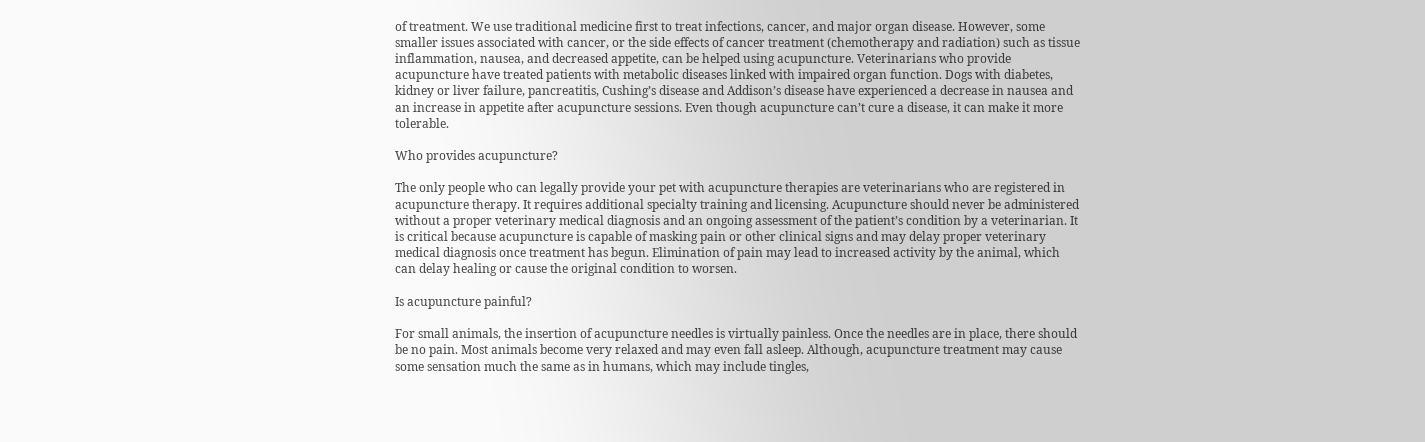of treatment. We use traditional medicine first to treat infections, cancer, and major organ disease. However, some smaller issues associated with cancer, or the side effects of cancer treatment (chemotherapy and radiation) such as tissue inflammation, nausea, and decreased appetite, can be helped using acupuncture. Veterinarians who provide acupuncture have treated patients with metabolic diseases linked with impaired organ function. Dogs with diabetes, kidney or liver failure, pancreatitis, Cushing’s disease and Addison’s disease have experienced a decrease in nausea and an increase in appetite after acupuncture sessions. Even though acupuncture can’t cure a disease, it can make it more tolerable.

Who provides acupuncture?

The only people who can legally provide your pet with acupuncture therapies are veterinarians who are registered in acupuncture therapy. It requires additional specialty training and licensing. Acupuncture should never be administered without a proper veterinary medical diagnosis and an ongoing assessment of the patient’s condition by a veterinarian. It is critical because acupuncture is capable of masking pain or other clinical signs and may delay proper veterinary medical diagnosis once treatment has begun. Elimination of pain may lead to increased activity by the animal, which can delay healing or cause the original condition to worsen.

Is acupuncture painful?

For small animals, the insertion of acupuncture needles is virtually painless. Once the needles are in place, there should be no pain. Most animals become very relaxed and may even fall asleep. Although, acupuncture treatment may cause some sensation much the same as in humans, which may include tingles,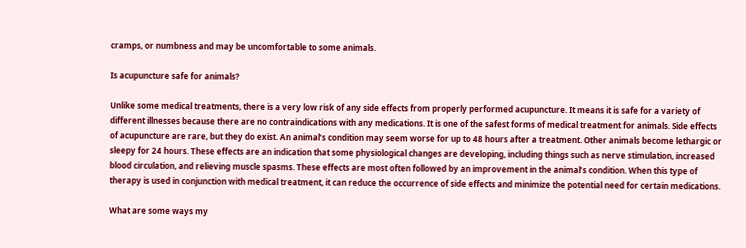cramps, or numbness and may be uncomfortable to some animals.

Is acupuncture safe for animals?

Unlike some medical treatments, there is a very low risk of any side effects from properly performed acupuncture. It means it is safe for a variety of different illnesses because there are no contraindications with any medications. It is one of the safest forms of medical treatment for animals. Side effects of acupuncture are rare, but they do exist. An animal’s condition may seem worse for up to 48 hours after a treatment. Other animals become lethargic or sleepy for 24 hours. These effects are an indication that some physiological changes are developing, including things such as nerve stimulation, increased blood circulation, and relieving muscle spasms. These effects are most often followed by an improvement in the animal’s condition. When this type of therapy is used in conjunction with medical treatment, it can reduce the occurrence of side effects and minimize the potential need for certain medications.

What are some ways my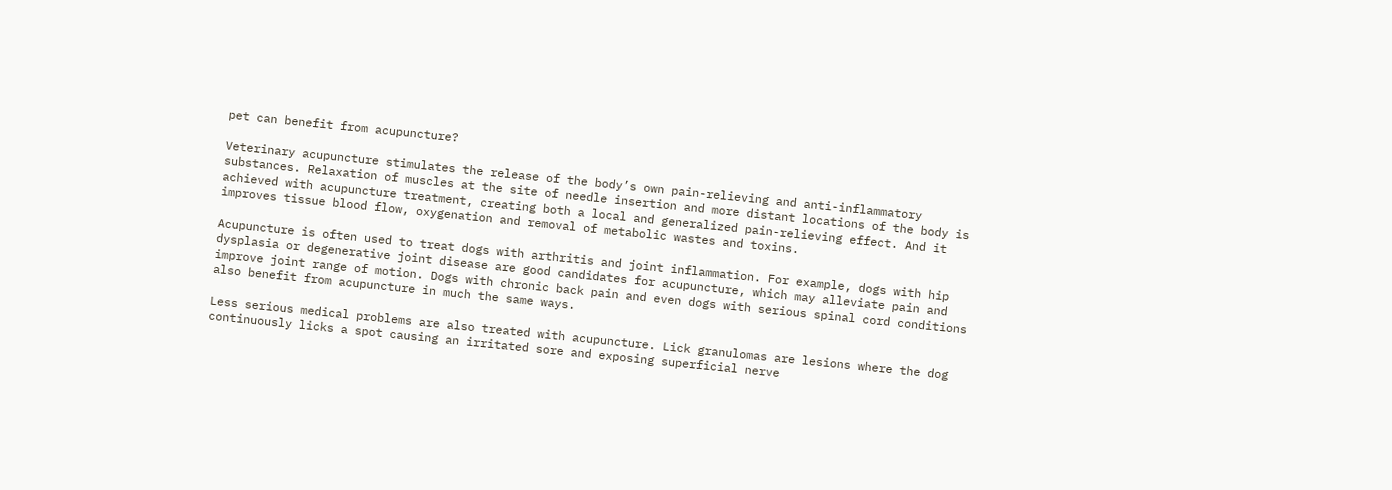pet can benefit from acupuncture?

Veterinary acupuncture stimulates the release of the body’s own pain-relieving and anti-inflammatory substances. Relaxation of muscles at the site of needle insertion and more distant locations of the body is achieved with acupuncture treatment, creating both a local and generalized pain-relieving effect. And it improves tissue blood flow, oxygenation and removal of metabolic wastes and toxins.

Acupuncture is often used to treat dogs with arthritis and joint inflammation. For example, dogs with hip dysplasia or degenerative joint disease are good candidates for acupuncture, which may alleviate pain and improve joint range of motion. Dogs with chronic back pain and even dogs with serious spinal cord conditions also benefit from acupuncture in much the same ways.

Less serious medical problems are also treated with acupuncture. Lick granulomas are lesions where the dog continuously licks a spot causing an irritated sore and exposing superficial nerve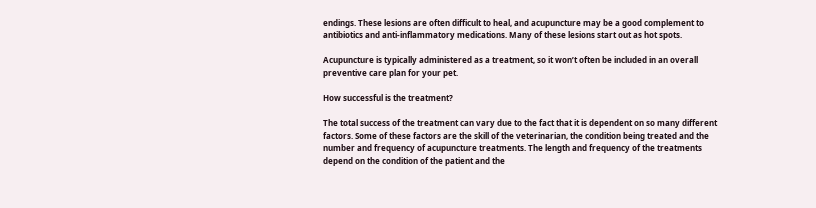endings. These lesions are often difficult to heal, and acupuncture may be a good complement to antibiotics and anti-inflammatory medications. Many of these lesions start out as hot spots.

Acupuncture is typically administered as a treatment, so it won’t often be included in an overall preventive care plan for your pet.

How successful is the treatment?

The total success of the treatment can vary due to the fact that it is dependent on so many different factors. Some of these factors are the skill of the veterinarian, the condition being treated and the number and frequency of acupuncture treatments. The length and frequency of the treatments depend on the condition of the patient and the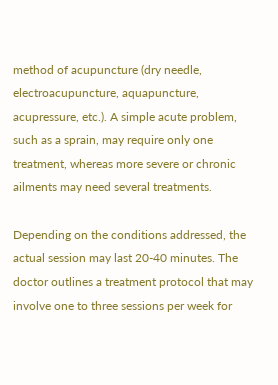method of acupuncture (dry needle, electroacupuncture, aquapuncture, acupressure, etc.). A simple acute problem, such as a sprain, may require only one treatment, whereas more severe or chronic ailments may need several treatments.

Depending on the conditions addressed, the actual session may last 20-40 minutes. The doctor outlines a treatment protocol that may involve one to three sessions per week for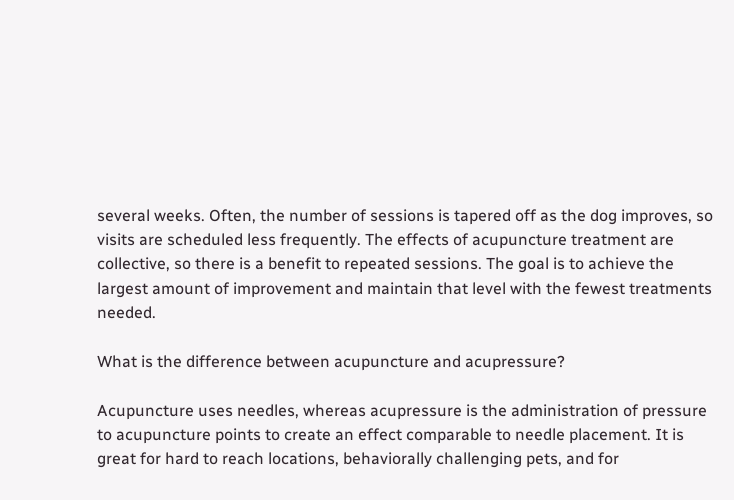several weeks. Often, the number of sessions is tapered off as the dog improves, so visits are scheduled less frequently. The effects of acupuncture treatment are collective, so there is a benefit to repeated sessions. The goal is to achieve the largest amount of improvement and maintain that level with the fewest treatments needed.

What is the difference between acupuncture and acupressure?

Acupuncture uses needles, whereas acupressure is the administration of pressure to acupuncture points to create an effect comparable to needle placement. It is great for hard to reach locations, behaviorally challenging pets, and for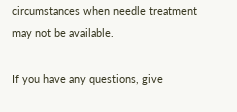circumstances when needle treatment may not be available.

If you have any questions, give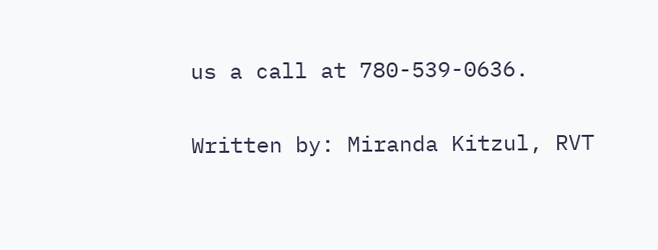us a call at 780-539-0636.

Written by: Miranda Kitzul, RVT